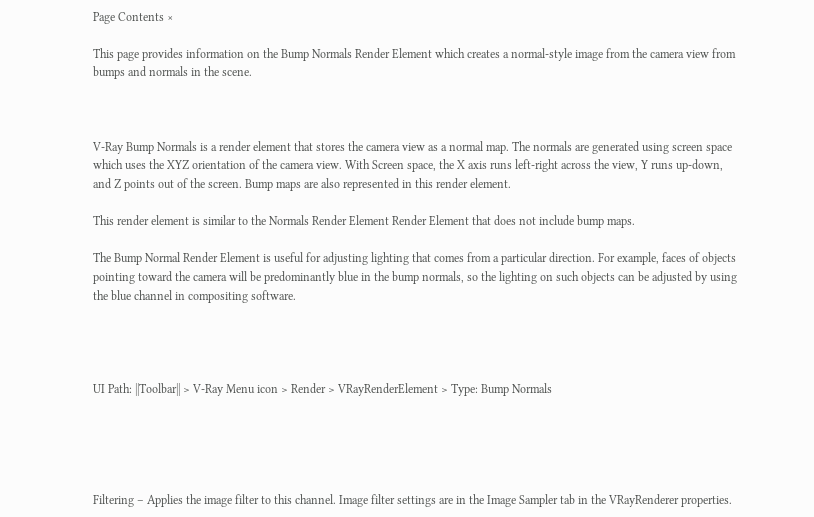Page Contents ×

This page provides information on the Bump Normals Render Element which creates a normal-style image from the camera view from bumps and normals in the scene.



V-Ray Bump Normals is a render element that stores the camera view as a normal map. The normals are generated using screen space which uses the XYZ orientation of the camera view. With Screen space, the X axis runs left-right across the view, Y runs up-down, and Z points out of the screen. Bump maps are also represented in this render element.

This render element is similar to the Normals Render Element Render Element that does not include bump maps.

The Bump Normal Render Element is useful for adjusting lighting that comes from a particular direction. For example, faces of objects pointing toward the camera will be predominantly blue in the bump normals, so the lighting on such objects can be adjusted by using the blue channel in compositing software.




UI Path: ||Toolbar|| > V-Ray Menu icon > Render > VRayRenderElement > Type: Bump Normals





Filtering – Applies the image filter to this channel. Image filter settings are in the Image Sampler tab in the VRayRenderer properties.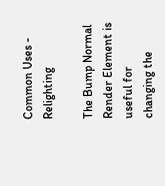Common Uses - Relighting

The Bump Normal Render Element is useful for changing the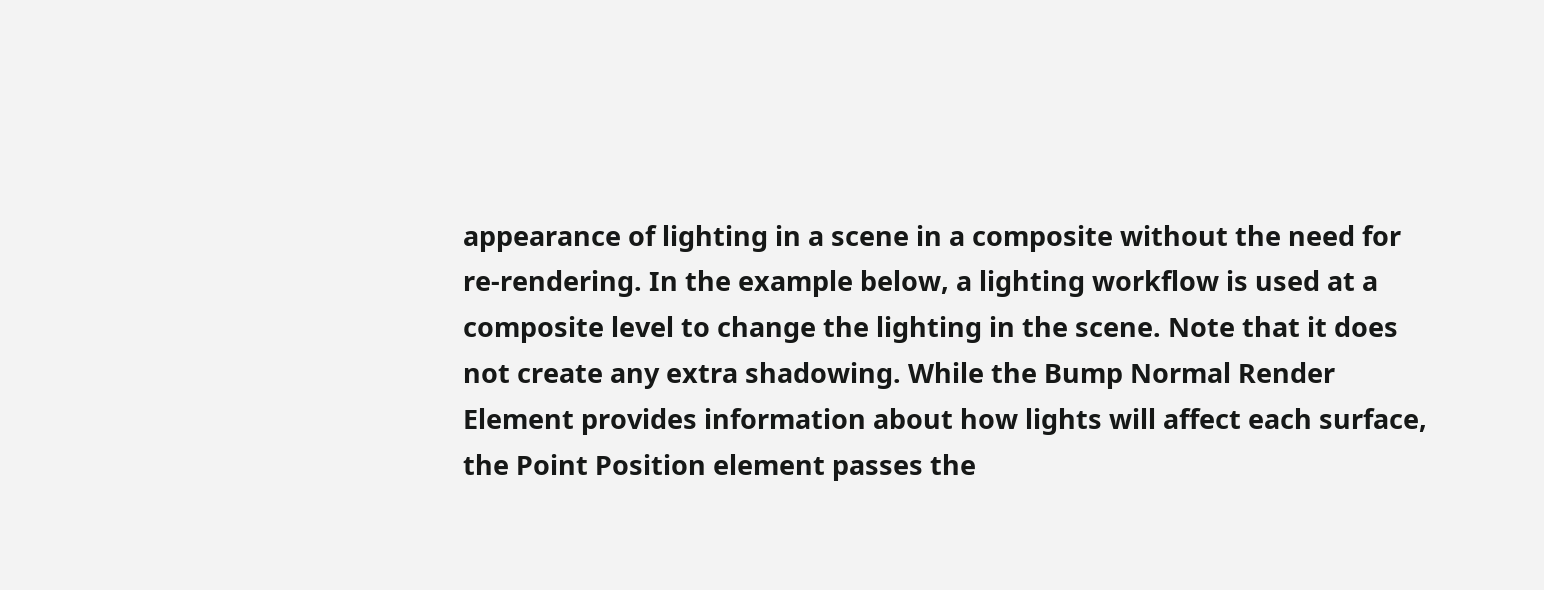appearance of lighting in a scene in a composite without the need for re-rendering. In the example below, a lighting workflow is used at a composite level to change the lighting in the scene. Note that it does not create any extra shadowing. While the Bump Normal Render Element provides information about how lights will affect each surface, the Point Position element passes the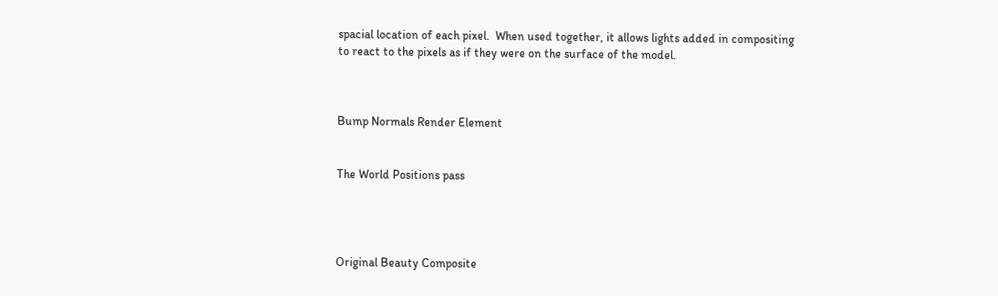spacial location of each pixel.  When used together, it allows lights added in compositing to react to the pixels as if they were on the surface of the model.



Bump Normals Render Element


The World Positions pass




Original Beauty Composite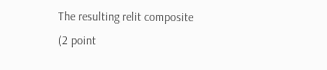The resulting relit composite
(2 point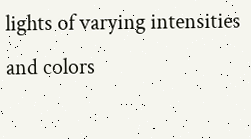lights of varying intensities and colors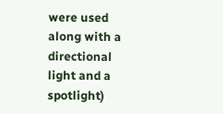were used along with a directional light and a spotlight)